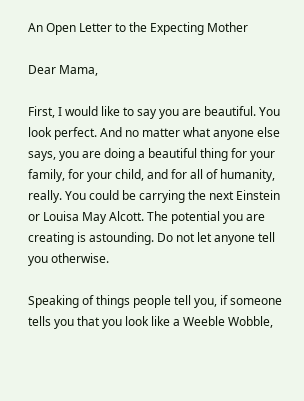An Open Letter to the Expecting Mother

Dear Mama,

First, I would like to say you are beautiful. You look perfect. And no matter what anyone else says, you are doing a beautiful thing for your family, for your child, and for all of humanity, really. You could be carrying the next Einstein or Louisa May Alcott. The potential you are creating is astounding. Do not let anyone tell  you otherwise.

Speaking of things people tell you, if someone tells you that you look like a Weeble Wobble,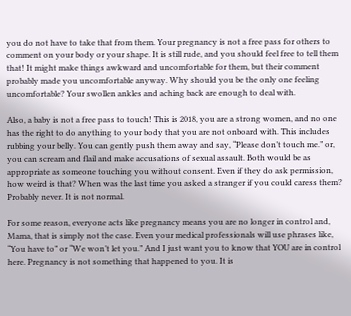you do not have to take that from them. Your pregnancy is not a free pass for others to comment on your body or your shape. It is still rude, and you should feel free to tell them that! It might make things awkward and uncomfortable for them, but their comment probably made you uncomfortable anyway. Why should you be the only one feeling uncomfortable? Your swollen ankles and aching back are enough to deal with.

Also, a baby is not a free pass to touch! This is 2018, you are a strong women, and no one has the right to do anything to your body that you are not onboard with. This includes rubbing your belly. You can gently push them away and say, “Please don’t touch me.” or, you can scream and flail and make accusations of sexual assault. Both would be as appropriate as someone touching you without consent. Even if they do ask permission, how weird is that? When was the last time you asked a stranger if you could caress them? Probably never. It is not normal.

For some reason, everyone acts like pregnancy means you are no longer in control and, Mama, that is simply not the case. Even your medical professionals will use phrases like, “You have to” or “We won’t let you.” And I just want you to know that YOU are in control here. Pregnancy is not something that happened to you. It is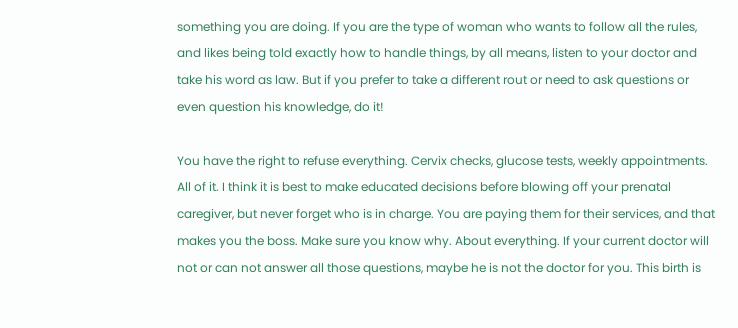something you are doing. If you are the type of woman who wants to follow all the rules, and likes being told exactly how to handle things, by all means, listen to your doctor and take his word as law. But if you prefer to take a different rout or need to ask questions or even question his knowledge, do it!

You have the right to refuse everything. Cervix checks, glucose tests, weekly appointments. All of it. I think it is best to make educated decisions before blowing off your prenatal caregiver, but never forget who is in charge. You are paying them for their services, and that makes you the boss. Make sure you know why. About everything. If your current doctor will not or can not answer all those questions, maybe he is not the doctor for you. This birth is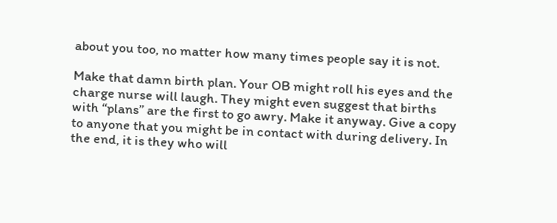about you too, no matter how many times people say it is not.

Make that damn birth plan. Your OB might roll his eyes and the charge nurse will laugh. They might even suggest that births with “plans” are the first to go awry. Make it anyway. Give a copy to anyone that you might be in contact with during delivery. In the end, it is they who will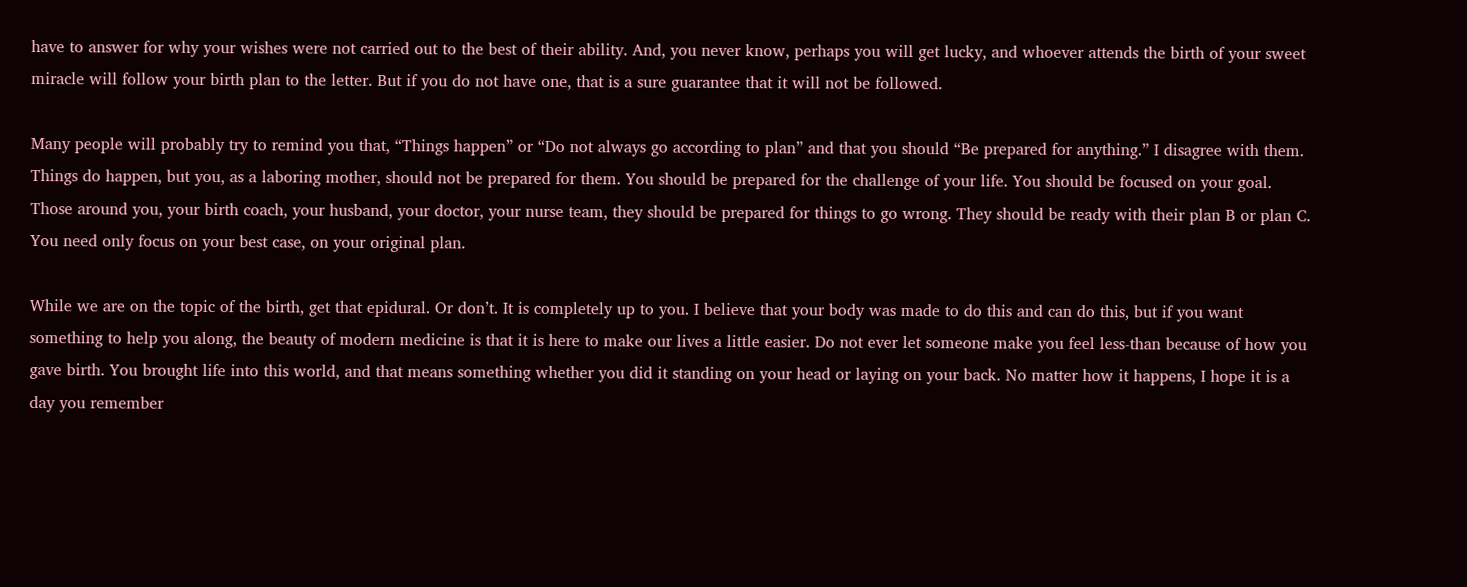have to answer for why your wishes were not carried out to the best of their ability. And, you never know, perhaps you will get lucky, and whoever attends the birth of your sweet miracle will follow your birth plan to the letter. But if you do not have one, that is a sure guarantee that it will not be followed.

Many people will probably try to remind you that, “Things happen” or “Do not always go according to plan” and that you should “Be prepared for anything.” I disagree with them. Things do happen, but you, as a laboring mother, should not be prepared for them. You should be prepared for the challenge of your life. You should be focused on your goal. Those around you, your birth coach, your husband, your doctor, your nurse team, they should be prepared for things to go wrong. They should be ready with their plan B or plan C. You need only focus on your best case, on your original plan.

While we are on the topic of the birth, get that epidural. Or don’t. It is completely up to you. I believe that your body was made to do this and can do this, but if you want something to help you along, the beauty of modern medicine is that it is here to make our lives a little easier. Do not ever let someone make you feel less-than because of how you gave birth. You brought life into this world, and that means something whether you did it standing on your head or laying on your back. No matter how it happens, I hope it is a day you remember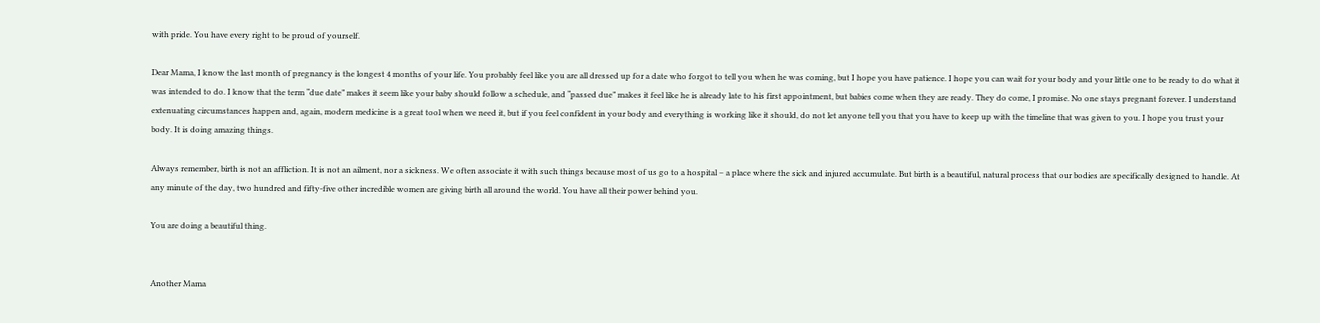with pride. You have every right to be proud of yourself.

Dear Mama, I know the last month of pregnancy is the longest 4 months of your life. You probably feel like you are all dressed up for a date who forgot to tell you when he was coming, but I hope you have patience. I hope you can wait for your body and your little one to be ready to do what it was intended to do. I know that the term “due date” makes it seem like your baby should follow a schedule, and “passed due” makes it feel like he is already late to his first appointment, but babies come when they are ready. They do come, I promise. No one stays pregnant forever. I understand extenuating circumstances happen and, again, modern medicine is a great tool when we need it, but if you feel confident in your body and everything is working like it should, do not let anyone tell you that you have to keep up with the timeline that was given to you. I hope you trust your body. It is doing amazing things.

Always remember, birth is not an affliction. It is not an ailment, nor a sickness. We often associate it with such things because most of us go to a hospital – a place where the sick and injured accumulate. But birth is a beautiful, natural process that our bodies are specifically designed to handle. At any minute of the day, two hundred and fifty-five other incredible women are giving birth all around the world. You have all their power behind you.

You are doing a beautiful thing.


Another Mama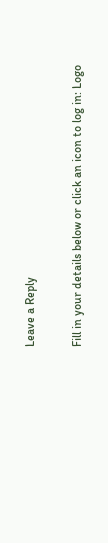Leave a Reply

Fill in your details below or click an icon to log in: Logo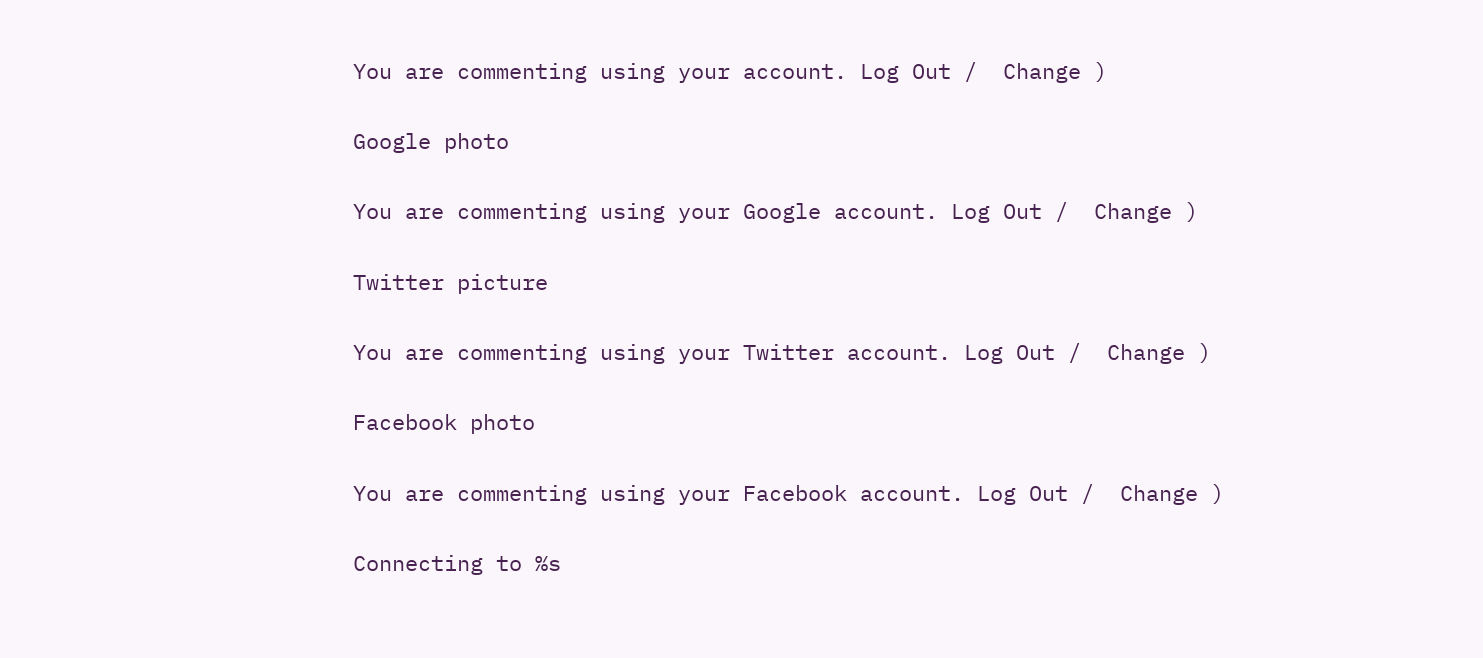You are commenting using your account. Log Out /  Change )

Google photo

You are commenting using your Google account. Log Out /  Change )

Twitter picture

You are commenting using your Twitter account. Log Out /  Change )

Facebook photo

You are commenting using your Facebook account. Log Out /  Change )

Connecting to %s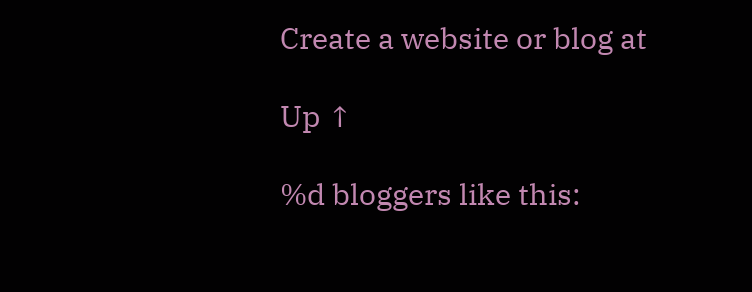Create a website or blog at

Up ↑

%d bloggers like this: